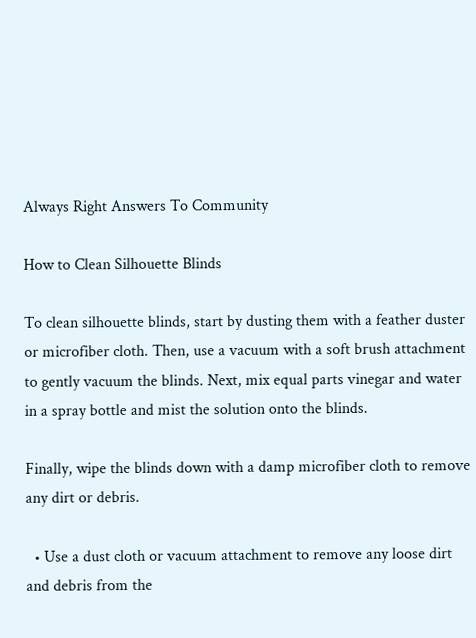Always Right Answers To Community

How to Clean Silhouette Blinds

To clean silhouette blinds, start by dusting them with a feather duster or microfiber cloth. Then, use a vacuum with a soft brush attachment to gently vacuum the blinds. Next, mix equal parts vinegar and water in a spray bottle and mist the solution onto the blinds.

Finally, wipe the blinds down with a damp microfiber cloth to remove any dirt or debris.

  • Use a dust cloth or vacuum attachment to remove any loose dirt and debris from the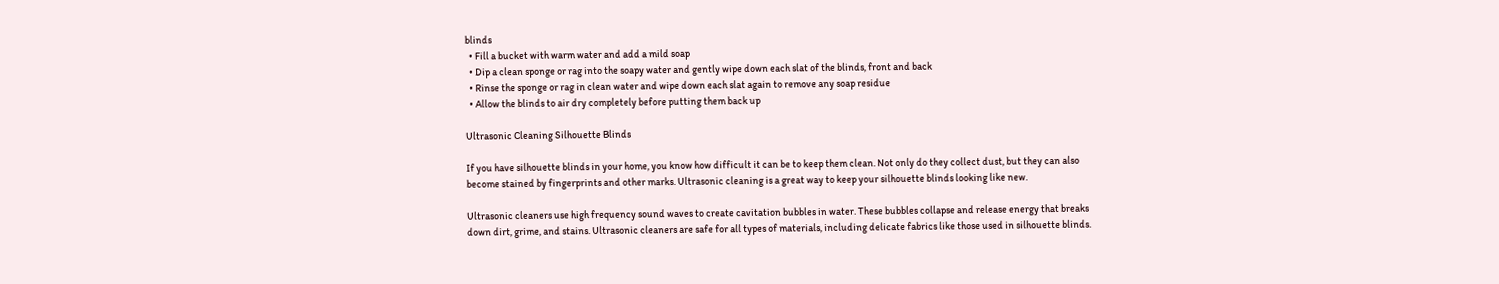blinds
  • Fill a bucket with warm water and add a mild soap
  • Dip a clean sponge or rag into the soapy water and gently wipe down each slat of the blinds, front and back
  • Rinse the sponge or rag in clean water and wipe down each slat again to remove any soap residue
  • Allow the blinds to air dry completely before putting them back up

Ultrasonic Cleaning Silhouette Blinds

If you have silhouette blinds in your home, you know how difficult it can be to keep them clean. Not only do they collect dust, but they can also become stained by fingerprints and other marks. Ultrasonic cleaning is a great way to keep your silhouette blinds looking like new.

Ultrasonic cleaners use high frequency sound waves to create cavitation bubbles in water. These bubbles collapse and release energy that breaks down dirt, grime, and stains. Ultrasonic cleaners are safe for all types of materials, including delicate fabrics like those used in silhouette blinds.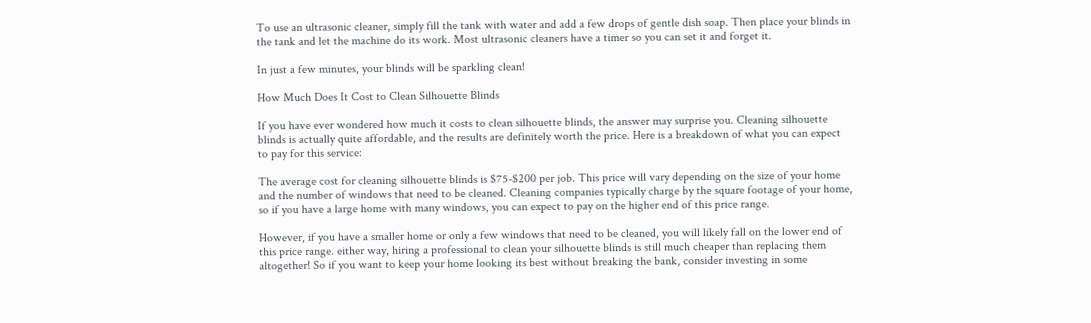To use an ultrasonic cleaner, simply fill the tank with water and add a few drops of gentle dish soap. Then place your blinds in the tank and let the machine do its work. Most ultrasonic cleaners have a timer so you can set it and forget it.

In just a few minutes, your blinds will be sparkling clean!

How Much Does It Cost to Clean Silhouette Blinds

If you have ever wondered how much it costs to clean silhouette blinds, the answer may surprise you. Cleaning silhouette blinds is actually quite affordable, and the results are definitely worth the price. Here is a breakdown of what you can expect to pay for this service:

The average cost for cleaning silhouette blinds is $75-$200 per job. This price will vary depending on the size of your home and the number of windows that need to be cleaned. Cleaning companies typically charge by the square footage of your home, so if you have a large home with many windows, you can expect to pay on the higher end of this price range.

However, if you have a smaller home or only a few windows that need to be cleaned, you will likely fall on the lower end of this price range. either way, hiring a professional to clean your silhouette blinds is still much cheaper than replacing them altogether! So if you want to keep your home looking its best without breaking the bank, consider investing in some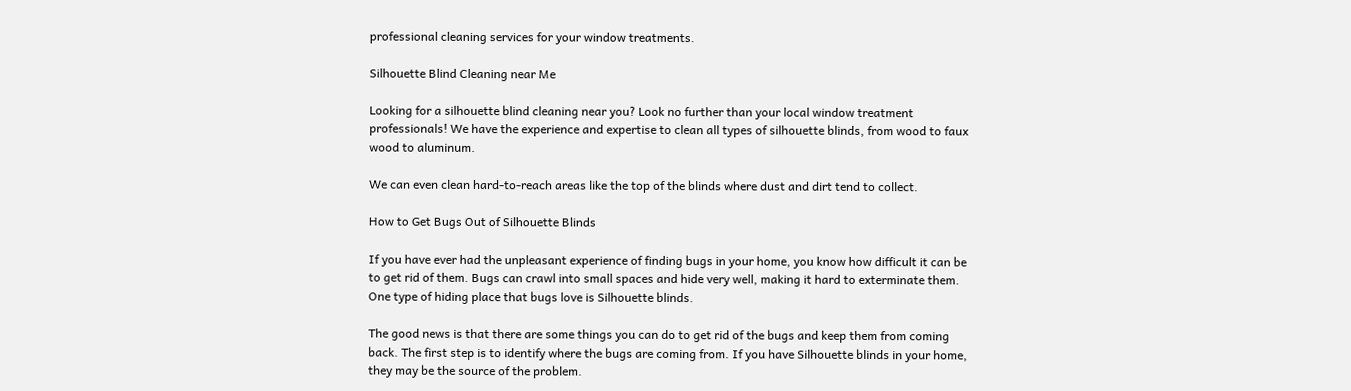professional cleaning services for your window treatments.

Silhouette Blind Cleaning near Me

Looking for a silhouette blind cleaning near you? Look no further than your local window treatment professionals! We have the experience and expertise to clean all types of silhouette blinds, from wood to faux wood to aluminum.

We can even clean hard-to-reach areas like the top of the blinds where dust and dirt tend to collect.

How to Get Bugs Out of Silhouette Blinds

If you have ever had the unpleasant experience of finding bugs in your home, you know how difficult it can be to get rid of them. Bugs can crawl into small spaces and hide very well, making it hard to exterminate them. One type of hiding place that bugs love is Silhouette blinds.

The good news is that there are some things you can do to get rid of the bugs and keep them from coming back. The first step is to identify where the bugs are coming from. If you have Silhouette blinds in your home, they may be the source of the problem.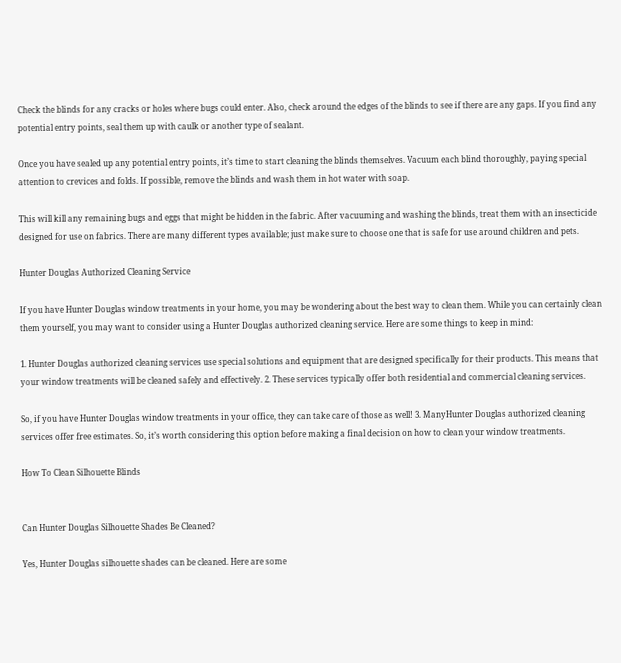Check the blinds for any cracks or holes where bugs could enter. Also, check around the edges of the blinds to see if there are any gaps. If you find any potential entry points, seal them up with caulk or another type of sealant.

Once you have sealed up any potential entry points, it’s time to start cleaning the blinds themselves. Vacuum each blind thoroughly, paying special attention to crevices and folds. If possible, remove the blinds and wash them in hot water with soap.

This will kill any remaining bugs and eggs that might be hidden in the fabric. After vacuuming and washing the blinds, treat them with an insecticide designed for use on fabrics. There are many different types available; just make sure to choose one that is safe for use around children and pets.

Hunter Douglas Authorized Cleaning Service

If you have Hunter Douglas window treatments in your home, you may be wondering about the best way to clean them. While you can certainly clean them yourself, you may want to consider using a Hunter Douglas authorized cleaning service. Here are some things to keep in mind:

1. Hunter Douglas authorized cleaning services use special solutions and equipment that are designed specifically for their products. This means that your window treatments will be cleaned safely and effectively. 2. These services typically offer both residential and commercial cleaning services.

So, if you have Hunter Douglas window treatments in your office, they can take care of those as well! 3. ManyHunter Douglas authorized cleaning services offer free estimates. So, it’s worth considering this option before making a final decision on how to clean your window treatments.

How To Clean Silhouette Blinds


Can Hunter Douglas Silhouette Shades Be Cleaned?

Yes, Hunter Douglas silhouette shades can be cleaned. Here are some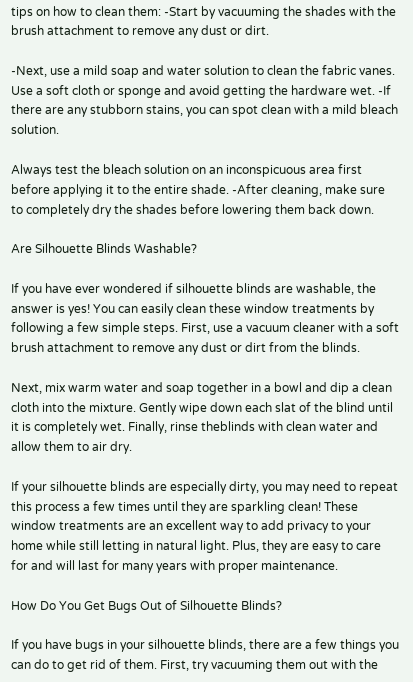tips on how to clean them: -Start by vacuuming the shades with the brush attachment to remove any dust or dirt.

-Next, use a mild soap and water solution to clean the fabric vanes. Use a soft cloth or sponge and avoid getting the hardware wet. -If there are any stubborn stains, you can spot clean with a mild bleach solution.

Always test the bleach solution on an inconspicuous area first before applying it to the entire shade. -After cleaning, make sure to completely dry the shades before lowering them back down.

Are Silhouette Blinds Washable?

If you have ever wondered if silhouette blinds are washable, the answer is yes! You can easily clean these window treatments by following a few simple steps. First, use a vacuum cleaner with a soft brush attachment to remove any dust or dirt from the blinds.

Next, mix warm water and soap together in a bowl and dip a clean cloth into the mixture. Gently wipe down each slat of the blind until it is completely wet. Finally, rinse theblinds with clean water and allow them to air dry.

If your silhouette blinds are especially dirty, you may need to repeat this process a few times until they are sparkling clean! These window treatments are an excellent way to add privacy to your home while still letting in natural light. Plus, they are easy to care for and will last for many years with proper maintenance.

How Do You Get Bugs Out of Silhouette Blinds?

If you have bugs in your silhouette blinds, there are a few things you can do to get rid of them. First, try vacuuming them out with the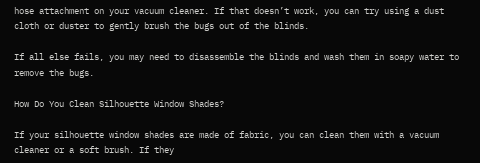hose attachment on your vacuum cleaner. If that doesn’t work, you can try using a dust cloth or duster to gently brush the bugs out of the blinds.

If all else fails, you may need to disassemble the blinds and wash them in soapy water to remove the bugs.

How Do You Clean Silhouette Window Shades?

If your silhouette window shades are made of fabric, you can clean them with a vacuum cleaner or a soft brush. If they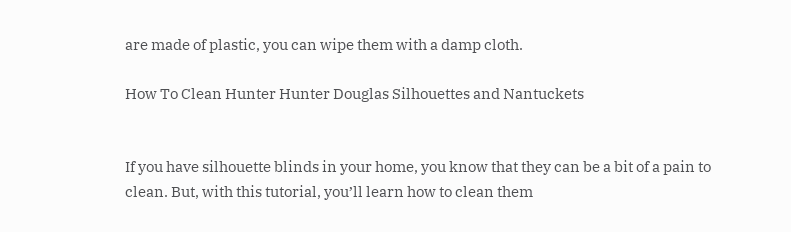are made of plastic, you can wipe them with a damp cloth.

How To Clean Hunter Hunter Douglas Silhouettes and Nantuckets


If you have silhouette blinds in your home, you know that they can be a bit of a pain to clean. But, with this tutorial, you’ll learn how to clean them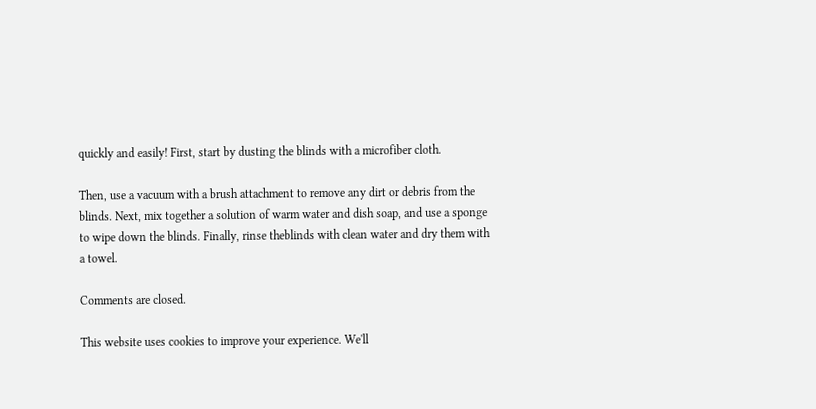quickly and easily! First, start by dusting the blinds with a microfiber cloth.

Then, use a vacuum with a brush attachment to remove any dirt or debris from the blinds. Next, mix together a solution of warm water and dish soap, and use a sponge to wipe down the blinds. Finally, rinse theblinds with clean water and dry them with a towel.

Comments are closed.

This website uses cookies to improve your experience. We'll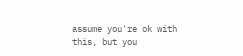assume you're ok with this, but you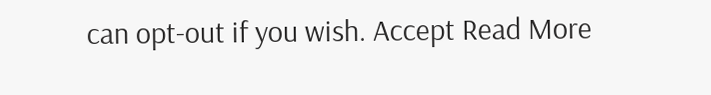can opt-out if you wish. Accept Read More